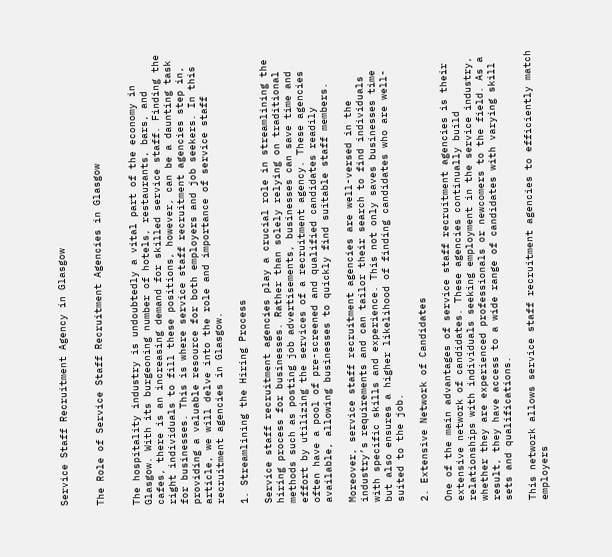Service Staff Recruitment Agency in Glasgow


The Role of Service Staff Recruitment Agencies in Glasgow


The hospitality industry is undoubtedly a vital part of the economy in Glasgow. With its burgeoning number of hotels, restaurants, bars, and cafes, there is an increasing demand for skilled service staff. Finding the right individuals to fill these positions, however, can be a daunting task for businesses. This is where service staff recruitment agencies step in, providing a valuable resource for both employers and job seekers. In this article, we will delve into the role and importance of service staff recruitment agencies in Glasgow.

1. Streamlining the Hiring Process

Service staff recruitment agencies play a crucial role in streamlining the hiring process for businesses. Rather than solely relying on traditional methods such as posting job advertisements, businesses can save time and effort by utilizing the services of a recruitment agency. These agencies often have a pool of pre-screened and qualified candidates readily available, allowing businesses to quickly find suitable staff members.

Moreover, service staff recruitment agencies are well-versed in the industry’s requirements and can tailor their search to find individuals with specific skills and experience. This not only saves businesses time but also ensures a higher likelihood of finding candidates who are well-suited to the job.

2. Extensive Network of Candidates

One of the main advantages of service staff recruitment agencies is their extensive network of candidates. These agencies continually build relationships with individuals seeking employment in the service industry, whether they are experienced professionals or newcomers to the field. As a result, they have access to a wide range of candidates with varying skill sets and qualifications.

This network allows service staff recruitment agencies to efficiently match employers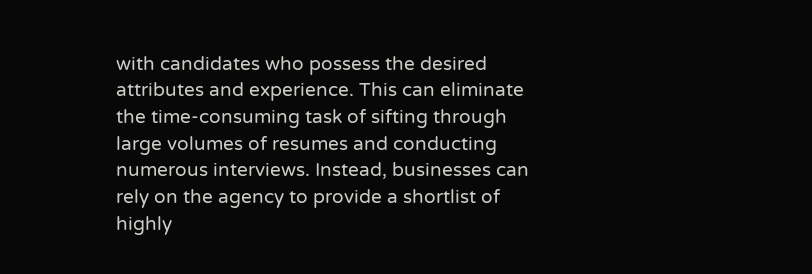with candidates who possess the desired attributes and experience. This can eliminate the time-consuming task of sifting through large volumes of resumes and conducting numerous interviews. Instead, businesses can rely on the agency to provide a shortlist of highly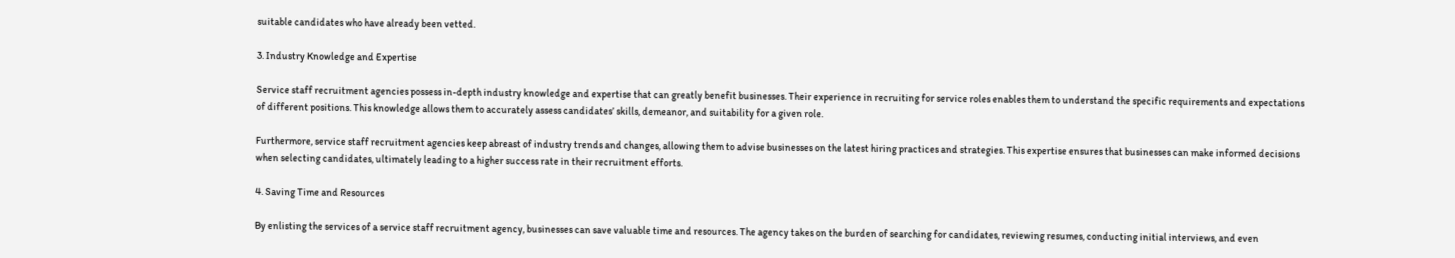suitable candidates who have already been vetted.

3. Industry Knowledge and Expertise

Service staff recruitment agencies possess in-depth industry knowledge and expertise that can greatly benefit businesses. Their experience in recruiting for service roles enables them to understand the specific requirements and expectations of different positions. This knowledge allows them to accurately assess candidates’ skills, demeanor, and suitability for a given role.

Furthermore, service staff recruitment agencies keep abreast of industry trends and changes, allowing them to advise businesses on the latest hiring practices and strategies. This expertise ensures that businesses can make informed decisions when selecting candidates, ultimately leading to a higher success rate in their recruitment efforts.

4. Saving Time and Resources

By enlisting the services of a service staff recruitment agency, businesses can save valuable time and resources. The agency takes on the burden of searching for candidates, reviewing resumes, conducting initial interviews, and even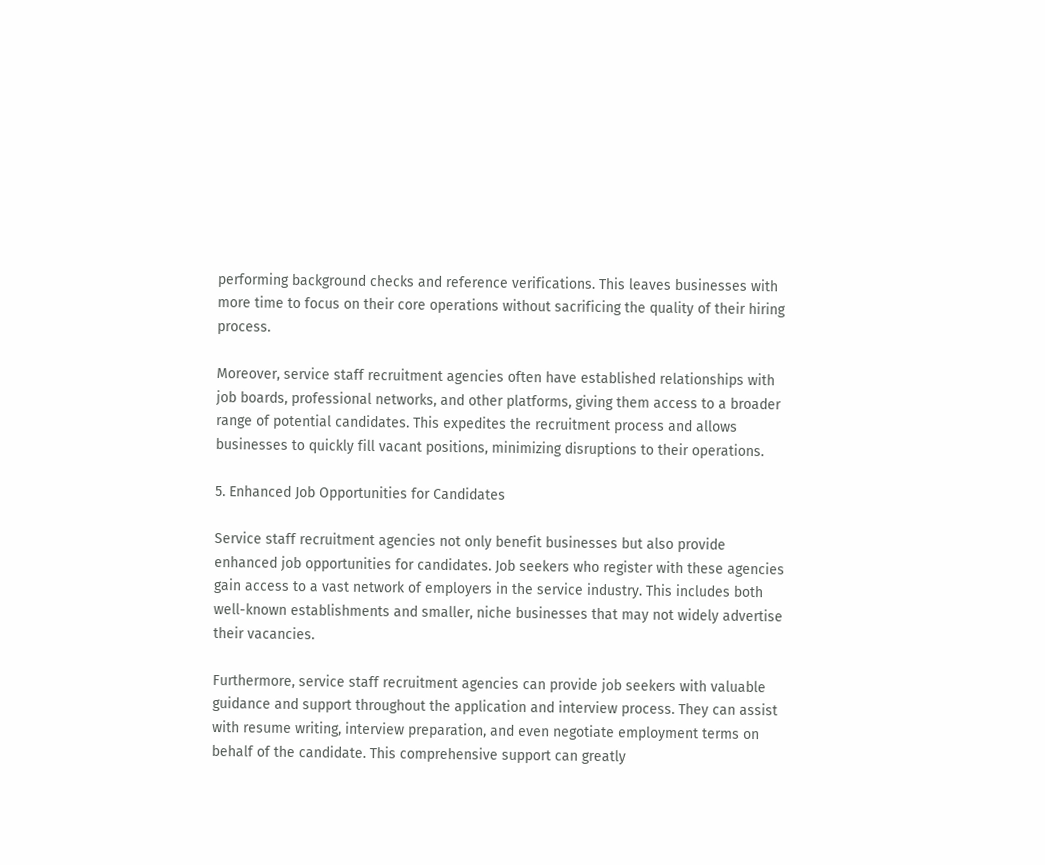performing background checks and reference verifications. This leaves businesses with more time to focus on their core operations without sacrificing the quality of their hiring process.

Moreover, service staff recruitment agencies often have established relationships with job boards, professional networks, and other platforms, giving them access to a broader range of potential candidates. This expedites the recruitment process and allows businesses to quickly fill vacant positions, minimizing disruptions to their operations.

5. Enhanced Job Opportunities for Candidates

Service staff recruitment agencies not only benefit businesses but also provide enhanced job opportunities for candidates. Job seekers who register with these agencies gain access to a vast network of employers in the service industry. This includes both well-known establishments and smaller, niche businesses that may not widely advertise their vacancies.

Furthermore, service staff recruitment agencies can provide job seekers with valuable guidance and support throughout the application and interview process. They can assist with resume writing, interview preparation, and even negotiate employment terms on behalf of the candidate. This comprehensive support can greatly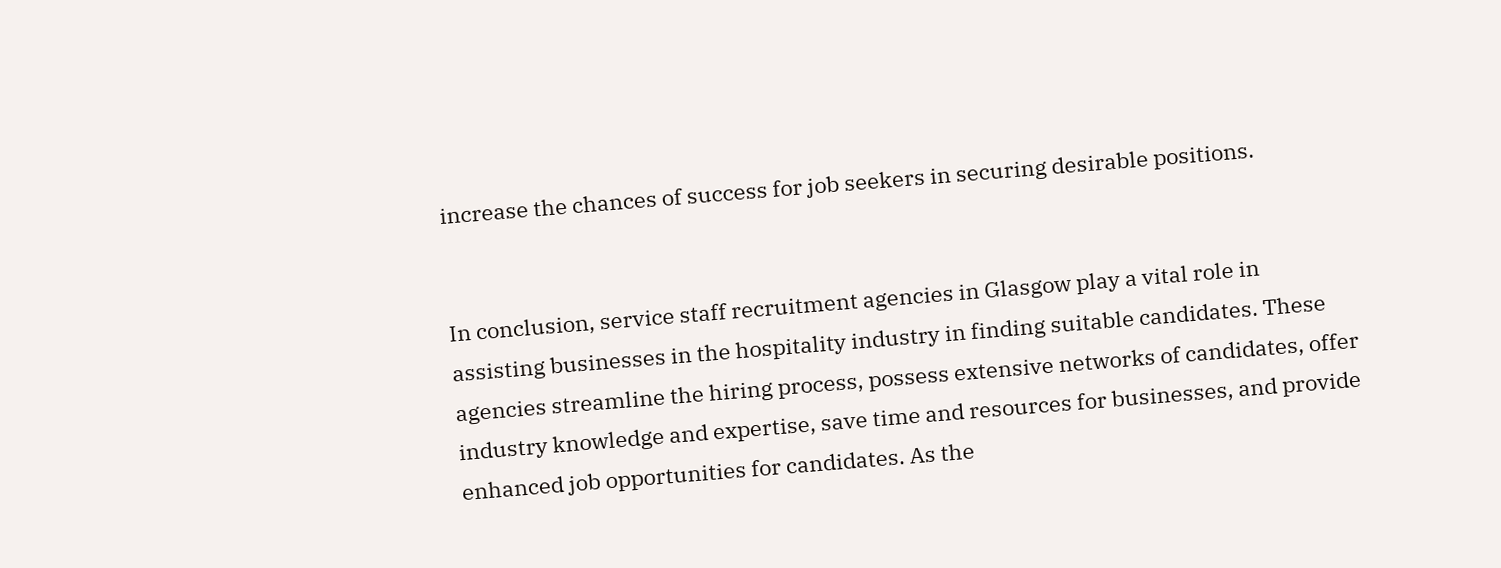increase the chances of success for job seekers in securing desirable positions.


In conclusion, service staff recruitment agencies in Glasgow play a vital role in assisting businesses in the hospitality industry in finding suitable candidates. These agencies streamline the hiring process, possess extensive networks of candidates, offer industry knowledge and expertise, save time and resources for businesses, and provide enhanced job opportunities for candidates. As the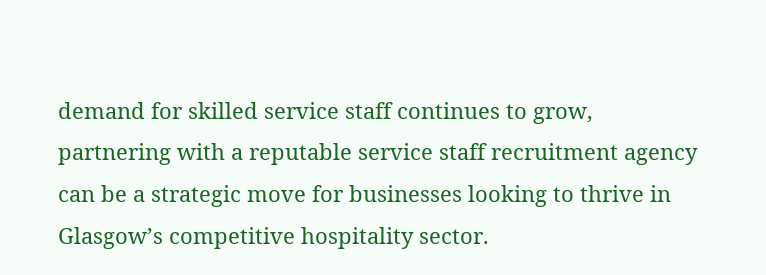demand for skilled service staff continues to grow, partnering with a reputable service staff recruitment agency can be a strategic move for businesses looking to thrive in Glasgow’s competitive hospitality sector.